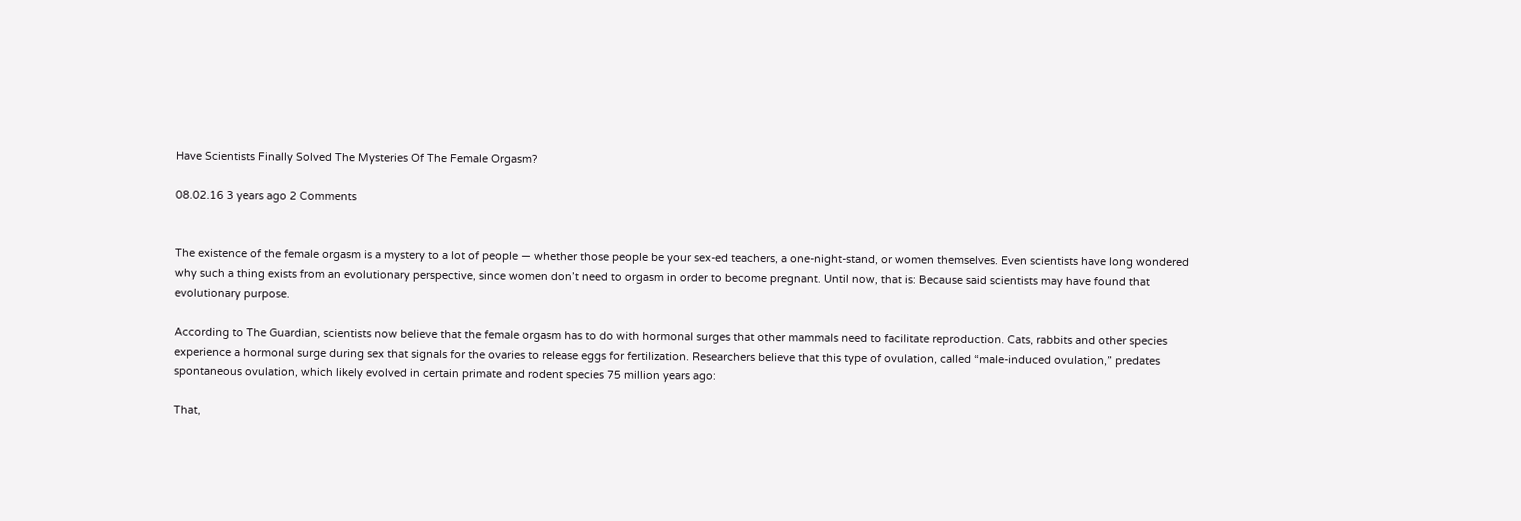Have Scientists Finally Solved The Mysteries Of The Female Orgasm?

08.02.16 3 years ago 2 Comments


The existence of the female orgasm is a mystery to a lot of people — whether those people be your sex-ed teachers, a one-night-stand, or women themselves. Even scientists have long wondered why such a thing exists from an evolutionary perspective, since women don’t need to orgasm in order to become pregnant. Until now, that is: Because said scientists may have found that evolutionary purpose.

According to The Guardian, scientists now believe that the female orgasm has to do with hormonal surges that other mammals need to facilitate reproduction. Cats, rabbits and other species experience a hormonal surge during sex that signals for the ovaries to release eggs for fertilization. Researchers believe that this type of ovulation, called “male-induced ovulation,” predates spontaneous ovulation, which likely evolved in certain primate and rodent species 75 million years ago:

That,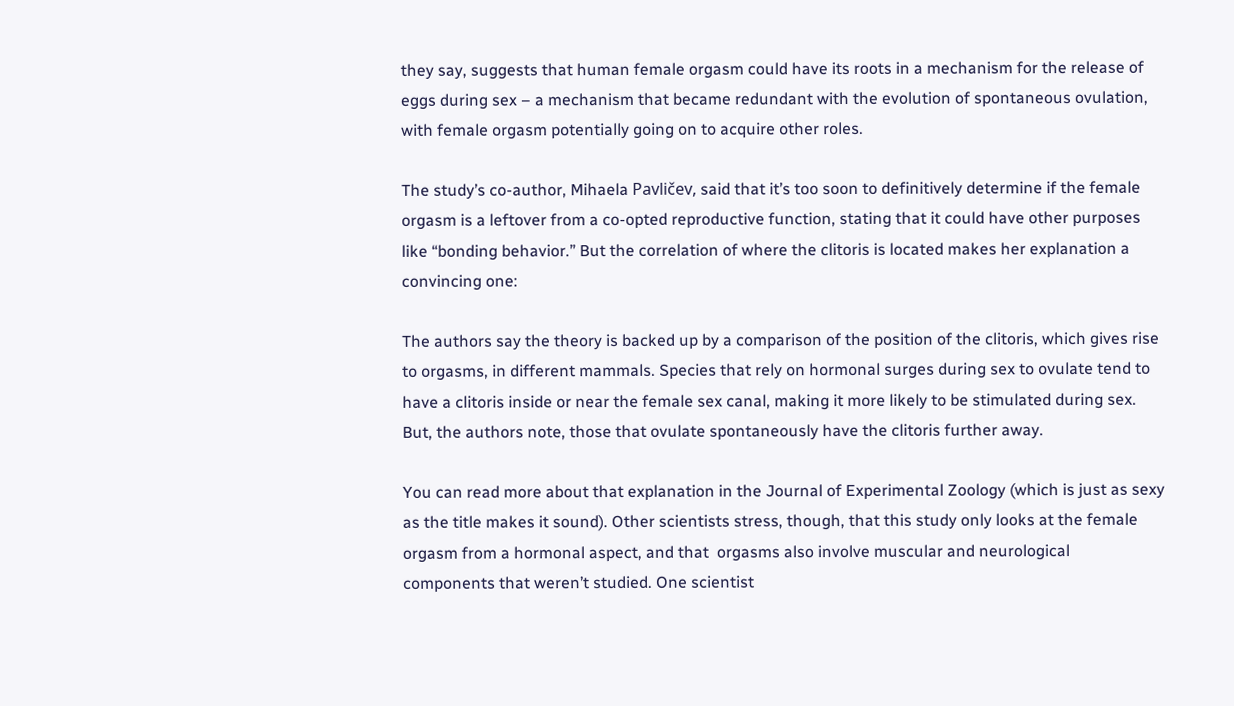they say, suggests that human female orgasm could have its roots in a mechanism for the release of eggs during sex – a mechanism that became redundant with the evolution of spontaneous ovulation, with female orgasm potentially going on to acquire other roles.

The study’s co-author, Mihaela Pavličev, said that it’s too soon to definitively determine if the female orgasm is a leftover from a co-opted reproductive function, stating that it could have other purposes like “bonding behavior.” But the correlation of where the clitoris is located makes her explanation a convincing one:

The authors say the theory is backed up by a comparison of the position of the clitoris, which gives rise to orgasms, in different mammals. Species that rely on hormonal surges during sex to ovulate tend to have a clitoris inside or near the female sex canal, making it more likely to be stimulated during sex. But, the authors note, those that ovulate spontaneously have the clitoris further away.

You can read more about that explanation in the Journal of Experimental Zoology (which is just as sexy as the title makes it sound). Other scientists stress, though, that this study only looks at the female orgasm from a hormonal aspect, and that  orgasms also involve muscular and neurological components that weren’t studied. One scientist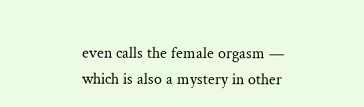even calls the female orgasm — which is also a mystery in other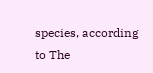species, according to The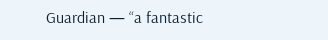Guardian — “a fantastic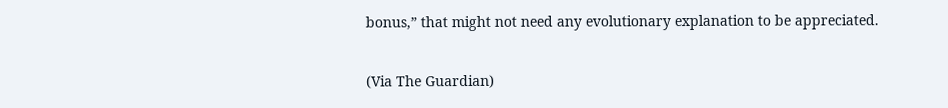bonus,” that might not need any evolutionary explanation to be appreciated.

(Via The Guardian)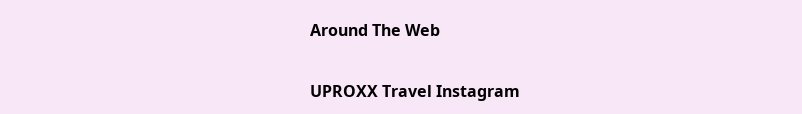Around The Web

UPROXX Travel Instagram